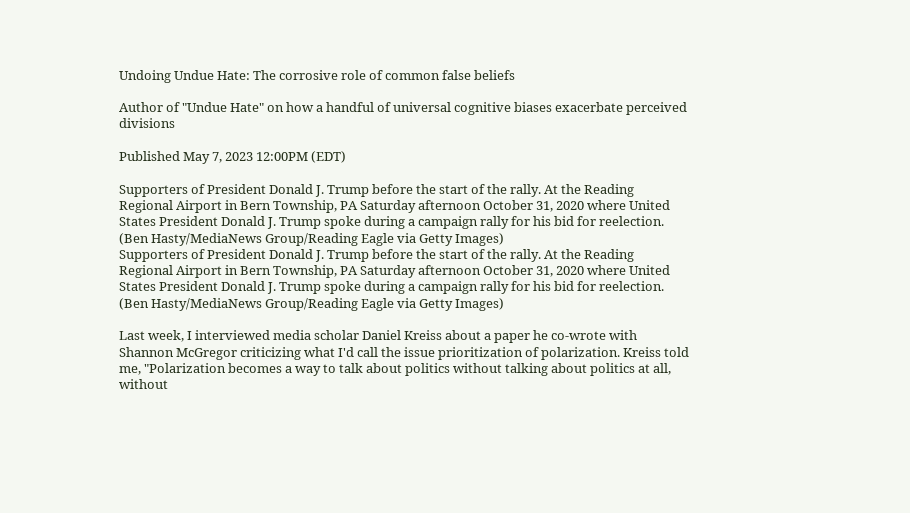Undoing Undue Hate: The corrosive role of common false beliefs

Author of "Undue Hate" on how a handful of universal cognitive biases exacerbate perceived divisions

Published May 7, 2023 12:00PM (EDT)

Supporters of President Donald J. Trump before the start of the rally. At the Reading Regional Airport in Bern Township, PA Saturday afternoon October 31, 2020 where United States President Donald J. Trump spoke during a campaign rally for his bid for reelection. (Ben Hasty/MediaNews Group/Reading Eagle via Getty Images)
Supporters of President Donald J. Trump before the start of the rally. At the Reading Regional Airport in Bern Township, PA Saturday afternoon October 31, 2020 where United States President Donald J. Trump spoke during a campaign rally for his bid for reelection. (Ben Hasty/MediaNews Group/Reading Eagle via Getty Images)

Last week, I interviewed media scholar Daniel Kreiss about a paper he co-wrote with Shannon McGregor criticizing what I'd call the issue prioritization of polarization. Kreiss told me, "Polarization becomes a way to talk about politics without talking about politics at all, without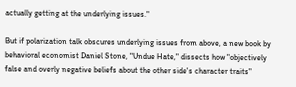actually getting at the underlying issues."

But if polarization talk obscures underlying issues from above, a new book by behavioral economist Daniel Stone, "Undue Hate," dissects how "objectively false and overly negative beliefs about the other side's character traits"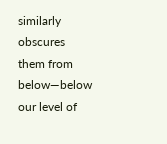similarly obscures them from below—below our level of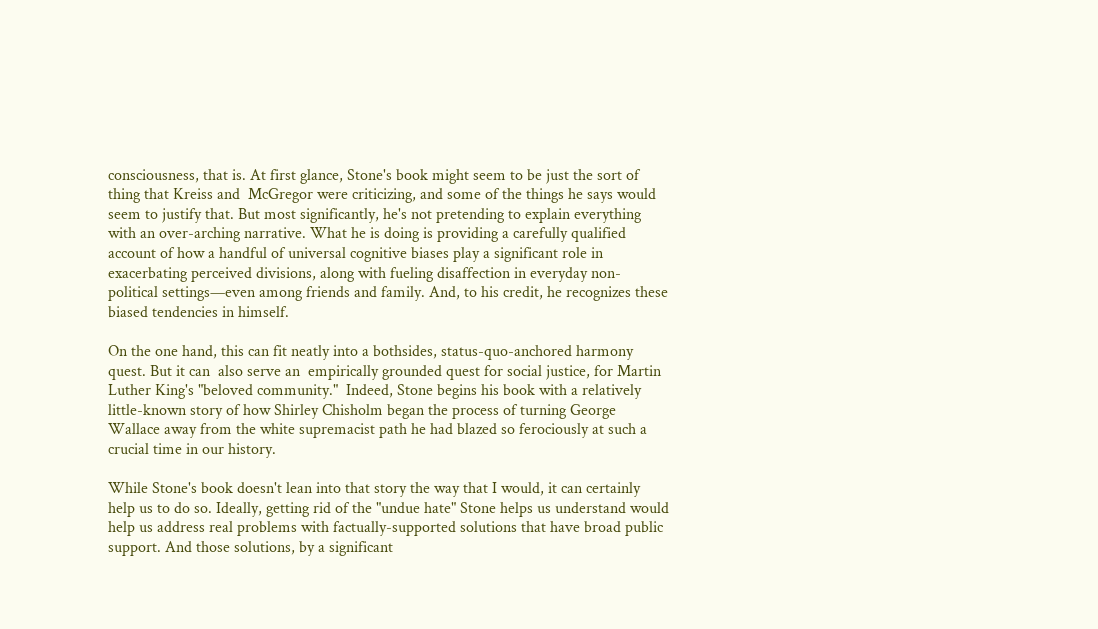consciousness, that is. At first glance, Stone's book might seem to be just the sort of thing that Kreiss and  McGregor were criticizing, and some of the things he says would seem to justify that. But most significantly, he's not pretending to explain everything with an over-arching narrative. What he is doing is providing a carefully qualified account of how a handful of universal cognitive biases play a significant role in exacerbating perceived divisions, along with fueling disaffection in everyday non-political settings—even among friends and family. And, to his credit, he recognizes these biased tendencies in himself.

On the one hand, this can fit neatly into a bothsides, status-quo-anchored harmony quest. But it can  also serve an  empirically grounded quest for social justice, for Martin Luther King's "beloved community."  Indeed, Stone begins his book with a relatively little-known story of how Shirley Chisholm began the process of turning George Wallace away from the white supremacist path he had blazed so ferociously at such a crucial time in our history.

While Stone's book doesn't lean into that story the way that I would, it can certainly help us to do so. Ideally, getting rid of the "undue hate" Stone helps us understand would help us address real problems with factually-supported solutions that have broad public support. And those solutions, by a significant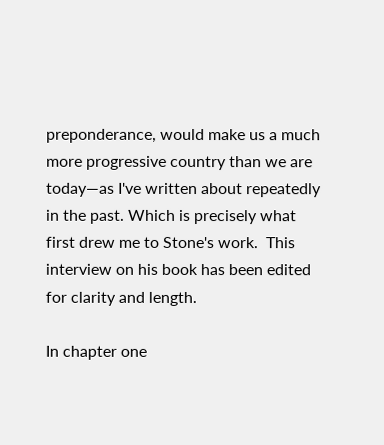preponderance, would make us a much more progressive country than we are today—as I've written about repeatedly in the past. Which is precisely what first drew me to Stone's work.  This interview on his book has been edited for clarity and length.

In chapter one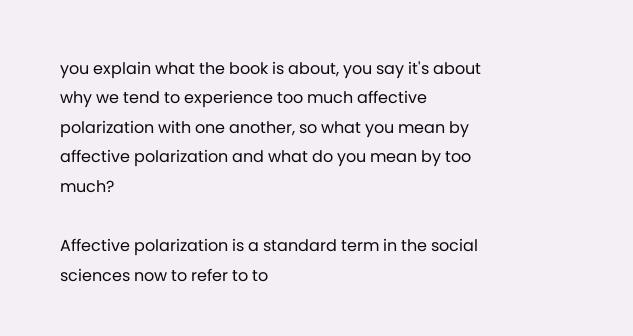you explain what the book is about, you say it's about why we tend to experience too much affective polarization with one another, so what you mean by affective polarization and what do you mean by too much?

Affective polarization is a standard term in the social sciences now to refer to to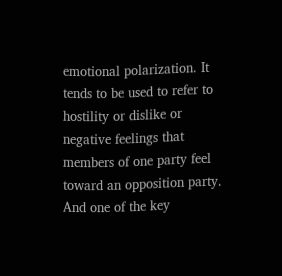emotional polarization. It tends to be used to refer to hostility or dislike or negative feelings that members of one party feel toward an opposition party.  And one of the key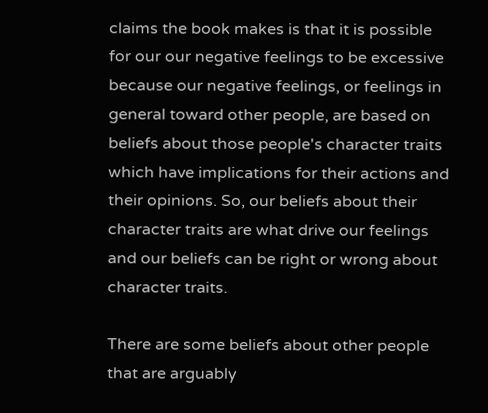claims the book makes is that it is possible for our our negative feelings to be excessive because our negative feelings, or feelings in general toward other people, are based on beliefs about those people's character traits which have implications for their actions and their opinions. So, our beliefs about their character traits are what drive our feelings and our beliefs can be right or wrong about character traits.

There are some beliefs about other people that are arguably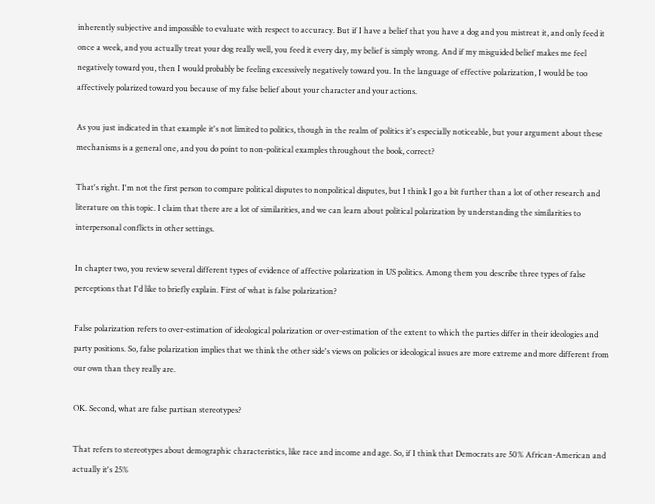inherently subjective and impossible to evaluate with respect to accuracy. But if I have a belief that you have a dog and you mistreat it, and only feed it once a week, and you actually treat your dog really well, you feed it every day, my belief is simply wrong. And if my misguided belief makes me feel negatively toward you, then I would probably be feeling excessively negatively toward you. In the language of effective polarization, I would be too affectively polarized toward you because of my false belief about your character and your actions.

As you just indicated in that example it's not limited to politics, though in the realm of politics it's especially noticeable, but your argument about these mechanisms is a general one, and you do point to non-political examples throughout the book, correct?

That's right. I'm not the first person to compare political disputes to nonpolitical disputes, but I think I go a bit further than a lot of other research and literature on this topic. I claim that there are a lot of similarities, and we can learn about political polarization by understanding the similarities to interpersonal conflicts in other settings.

In chapter two, you review several different types of evidence of affective polarization in US politics. Among them you describe three types of false perceptions that I'd like to briefly explain. First of what is false polarization?

False polarization refers to over-estimation of ideological polarization or over-estimation of the extent to which the parties differ in their ideologies and party positions. So, false polarization implies that we think the other side's views on policies or ideological issues are more extreme and more different from our own than they really are.

OK. Second, what are false partisan stereotypes?

That refers to stereotypes about demographic characteristics, like race and income and age. So, if I think that Democrats are 50% African-American and actually it's 25%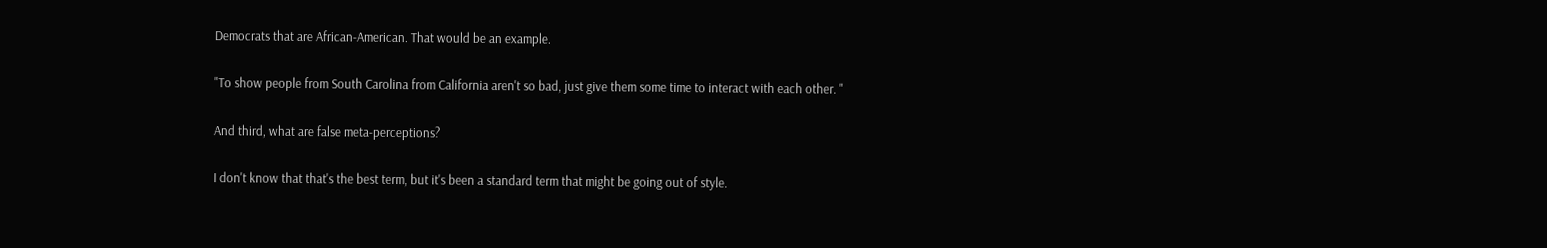Democrats that are African-American. That would be an example.

"To show people from South Carolina from California aren't so bad, just give them some time to interact with each other. "

And third, what are false meta-perceptions?

I don't know that that's the best term, but it's been a standard term that might be going out of style.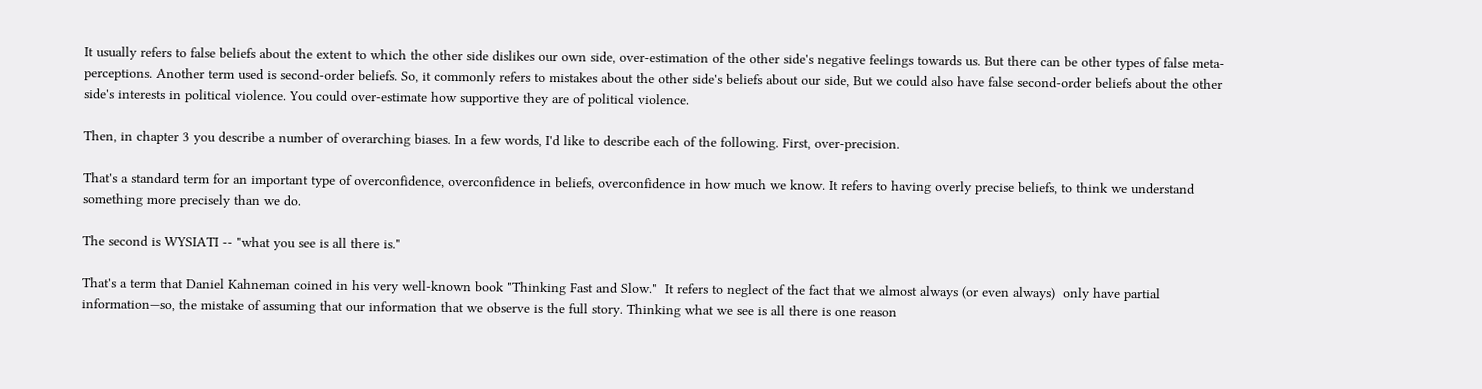It usually refers to false beliefs about the extent to which the other side dislikes our own side, over-estimation of the other side's negative feelings towards us. But there can be other types of false meta-perceptions. Another term used is second-order beliefs. So, it commonly refers to mistakes about the other side's beliefs about our side, But we could also have false second-order beliefs about the other side's interests in political violence. You could over-estimate how supportive they are of political violence.

Then, in chapter 3 you describe a number of overarching biases. In a few words, I'd like to describe each of the following. First, over-precision.

That's a standard term for an important type of overconfidence, overconfidence in beliefs, overconfidence in how much we know. It refers to having overly precise beliefs, to think we understand something more precisely than we do.

The second is WYSIATI -- "what you see is all there is."

That's a term that Daniel Kahneman coined in his very well-known book "Thinking Fast and Slow."  It refers to neglect of the fact that we almost always (or even always)  only have partial information—so, the mistake of assuming that our information that we observe is the full story. Thinking what we see is all there is one reason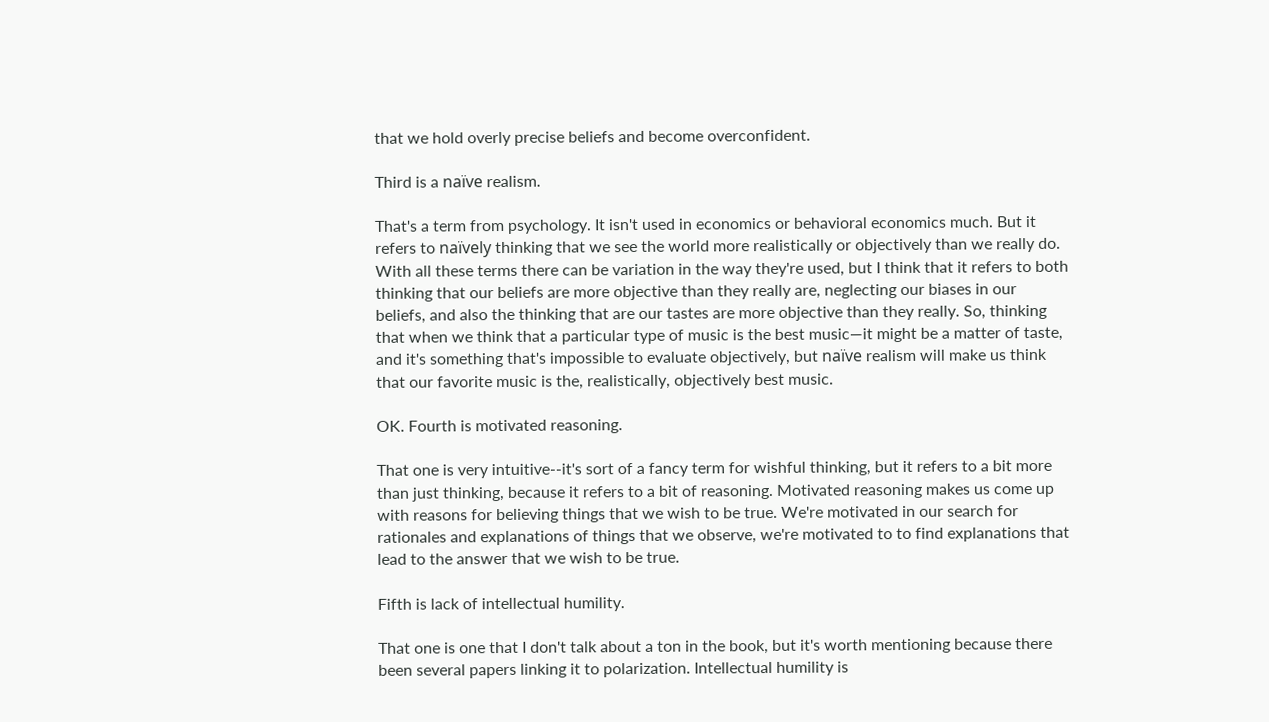that we hold overly precise beliefs and become overconfident.

Third is a naïve realism.

That's a term from psychology. It isn't used in economics or behavioral economics much. But it refers to naïvely thinking that we see the world more realistically or objectively than we really do. With all these terms there can be variation in the way they're used, but I think that it refers to both thinking that our beliefs are more objective than they really are, neglecting our biases in our beliefs, and also the thinking that are our tastes are more objective than they really. So, thinking that when we think that a particular type of music is the best music—it might be a matter of taste, and it's something that's impossible to evaluate objectively, but naïve realism will make us think that our favorite music is the, realistically, objectively best music.

OK. Fourth is motivated reasoning.

That one is very intuitive--it's sort of a fancy term for wishful thinking, but it refers to a bit more than just thinking, because it refers to a bit of reasoning. Motivated reasoning makes us come up with reasons for believing things that we wish to be true. We're motivated in our search for rationales and explanations of things that we observe, we're motivated to to find explanations that lead to the answer that we wish to be true.

Fifth is lack of intellectual humility.

That one is one that I don't talk about a ton in the book, but it's worth mentioning because there been several papers linking it to polarization. Intellectual humility is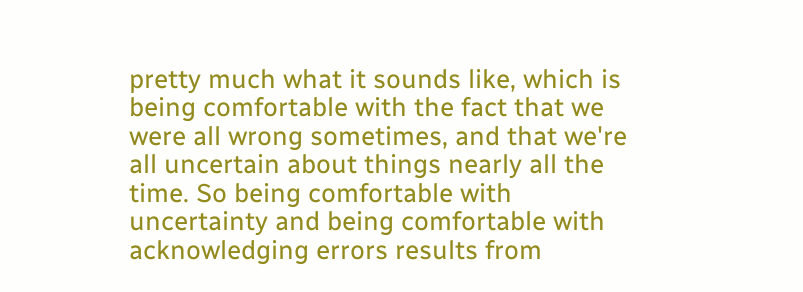pretty much what it sounds like, which is being comfortable with the fact that we were all wrong sometimes, and that we're all uncertain about things nearly all the time. So being comfortable with uncertainty and being comfortable with acknowledging errors results from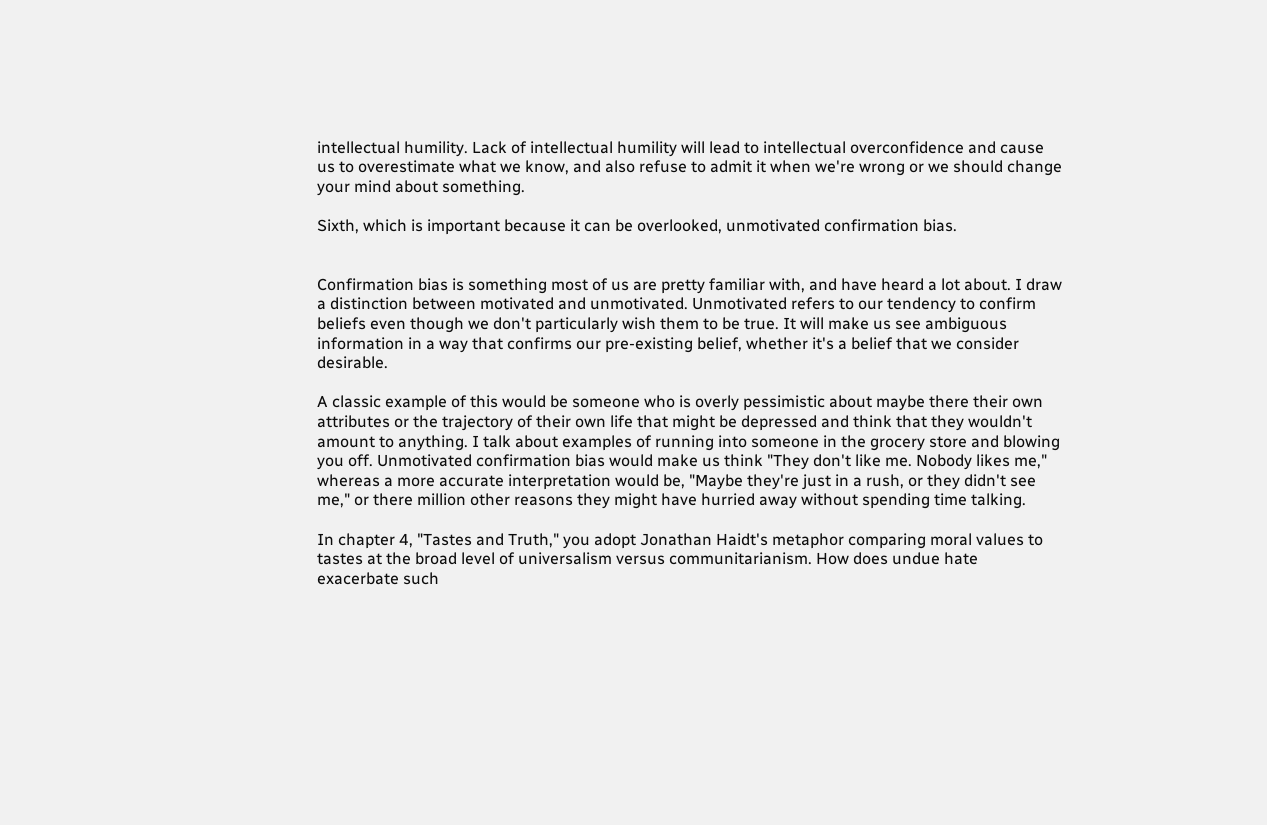intellectual humility. Lack of intellectual humility will lead to intellectual overconfidence and cause us to overestimate what we know, and also refuse to admit it when we're wrong or we should change your mind about something.

Sixth, which is important because it can be overlooked, unmotivated confirmation bias.


Confirmation bias is something most of us are pretty familiar with, and have heard a lot about. I draw a distinction between motivated and unmotivated. Unmotivated refers to our tendency to confirm beliefs even though we don't particularly wish them to be true. It will make us see ambiguous information in a way that confirms our pre-existing belief, whether it's a belief that we consider desirable.

A classic example of this would be someone who is overly pessimistic about maybe there their own attributes or the trajectory of their own life that might be depressed and think that they wouldn't amount to anything. I talk about examples of running into someone in the grocery store and blowing you off. Unmotivated confirmation bias would make us think "They don't like me. Nobody likes me," whereas a more accurate interpretation would be, "Maybe they're just in a rush, or they didn't see me," or there million other reasons they might have hurried away without spending time talking.

In chapter 4, "Tastes and Truth," you adopt Jonathan Haidt's metaphor comparing moral values to tastes at the broad level of universalism versus communitarianism. How does undue hate exacerbate such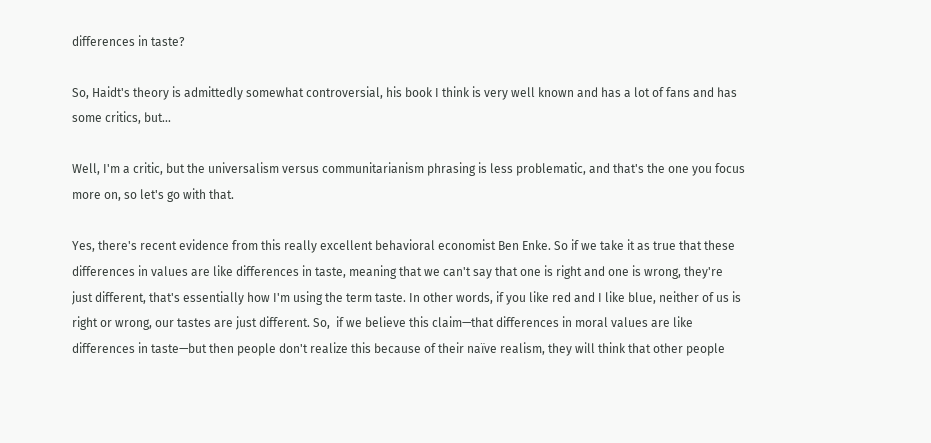differences in taste?

So, Haidt's theory is admittedly somewhat controversial, his book I think is very well known and has a lot of fans and has some critics, but...

Well, I'm a critic, but the universalism versus communitarianism phrasing is less problematic, and that's the one you focus more on, so let's go with that.

Yes, there's recent evidence from this really excellent behavioral economist Ben Enke. So if we take it as true that these differences in values are like differences in taste, meaning that we can't say that one is right and one is wrong, they're just different, that's essentially how I'm using the term taste. In other words, if you like red and I like blue, neither of us is right or wrong, our tastes are just different. So,  if we believe this claim—that differences in moral values are like differences in taste—but then people don't realize this because of their naïve realism, they will think that other people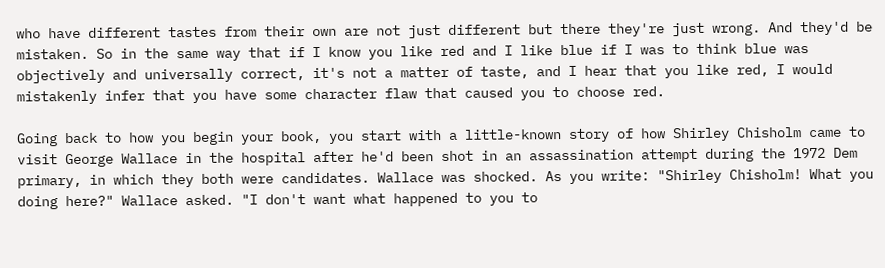who have different tastes from their own are not just different but there they're just wrong. And they'd be mistaken. So in the same way that if I know you like red and I like blue if I was to think blue was objectively and universally correct, it's not a matter of taste, and I hear that you like red, I would mistakenly infer that you have some character flaw that caused you to choose red.

Going back to how you begin your book, you start with a little-known story of how Shirley Chisholm came to visit George Wallace in the hospital after he'd been shot in an assassination attempt during the 1972 Dem primary, in which they both were candidates. Wallace was shocked. As you write: "Shirley Chisholm! What you doing here?" Wallace asked. "I don't want what happened to you to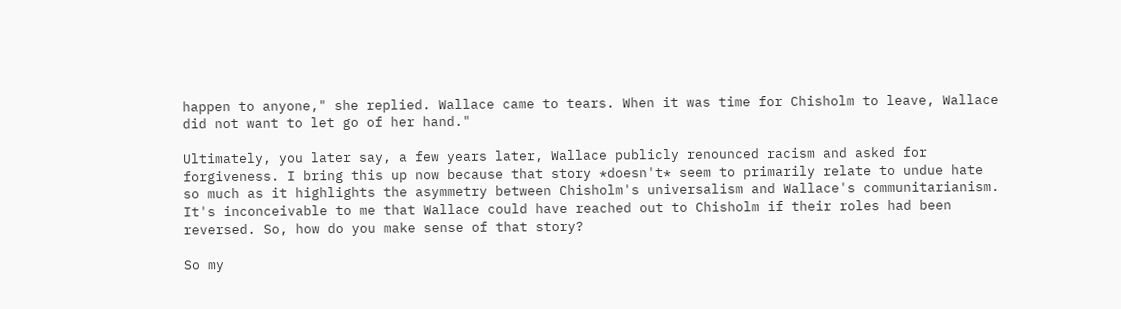happen to anyone," she replied. Wallace came to tears. When it was time for Chisholm to leave, Wallace did not want to let go of her hand."

Ultimately, you later say, a few years later, Wallace publicly renounced racism and asked for forgiveness. I bring this up now because that story *doesn't* seem to primarily relate to undue hate so much as it highlights the asymmetry between Chisholm's universalism and Wallace's communitarianism.  It's inconceivable to me that Wallace could have reached out to Chisholm if their roles had been reversed. So, how do you make sense of that story?

So my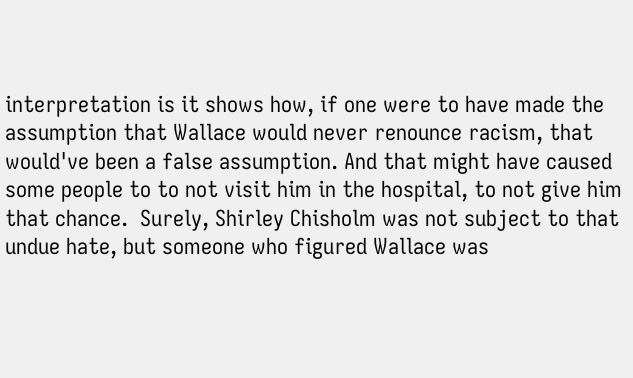interpretation is it shows how, if one were to have made the assumption that Wallace would never renounce racism, that would've been a false assumption. And that might have caused some people to to not visit him in the hospital, to not give him that chance.  Surely, Shirley Chisholm was not subject to that undue hate, but someone who figured Wallace was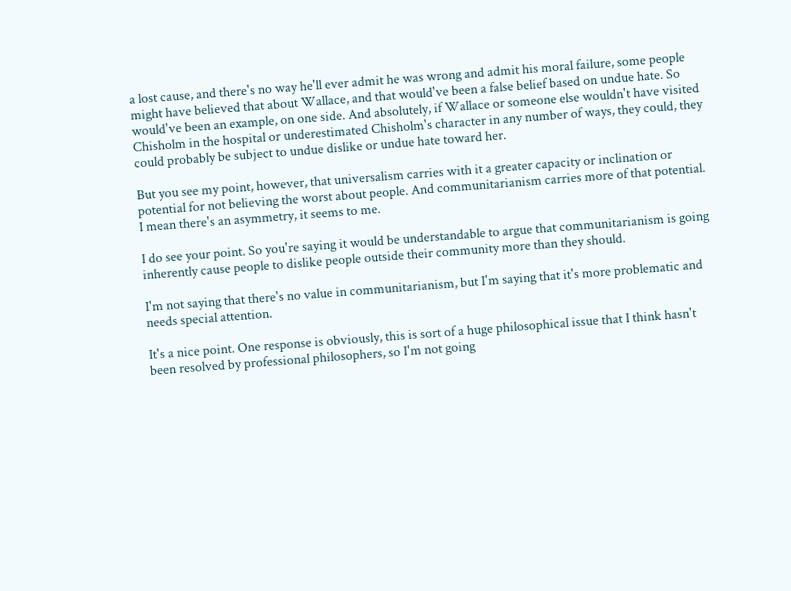a lost cause, and there's no way he'll ever admit he was wrong and admit his moral failure, some people might have believed that about Wallace, and that would've been a false belief based on undue hate. So would've been an example, on one side. And absolutely, if Wallace or someone else wouldn't have visited Chisholm in the hospital or underestimated Chisholm's character in any number of ways, they could, they could probably be subject to undue dislike or undue hate toward her.

But you see my point, however, that universalism carries with it a greater capacity or inclination or potential for not believing the worst about people. And communitarianism carries more of that potential. I mean there's an asymmetry, it seems to me.

I do see your point. So you're saying it would be understandable to argue that communitarianism is going inherently cause people to dislike people outside their community more than they should.

I'm not saying that there's no value in communitarianism, but I'm saying that it's more problematic and needs special attention.

It's a nice point. One response is obviously, this is sort of a huge philosophical issue that I think hasn't been resolved by professional philosophers, so I'm not going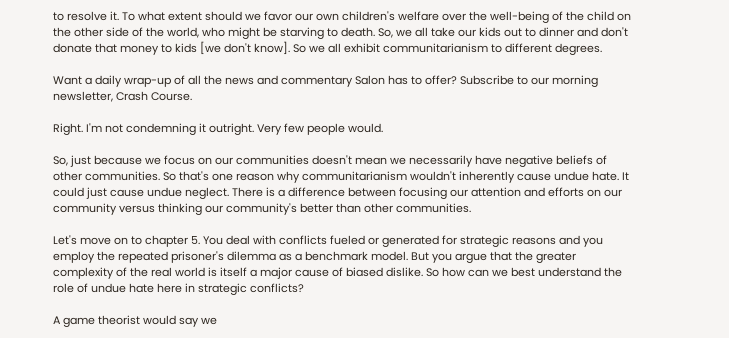to resolve it. To what extent should we favor our own children's welfare over the well-being of the child on the other side of the world, who might be starving to death. So, we all take our kids out to dinner and don't donate that money to kids [we don't know]. So we all exhibit communitarianism to different degrees.

Want a daily wrap-up of all the news and commentary Salon has to offer? Subscribe to our morning newsletter, Crash Course.

Right. I'm not condemning it outright. Very few people would.

So, just because we focus on our communities doesn't mean we necessarily have negative beliefs of other communities. So that's one reason why communitarianism wouldn't inherently cause undue hate. It could just cause undue neglect. There is a difference between focusing our attention and efforts on our community versus thinking our community's better than other communities.

Let's move on to chapter 5. You deal with conflicts fueled or generated for strategic reasons and you employ the repeated prisoner's dilemma as a benchmark model. But you argue that the greater complexity of the real world is itself a major cause of biased dislike. So how can we best understand the role of undue hate here in strategic conflicts?

A game theorist would say we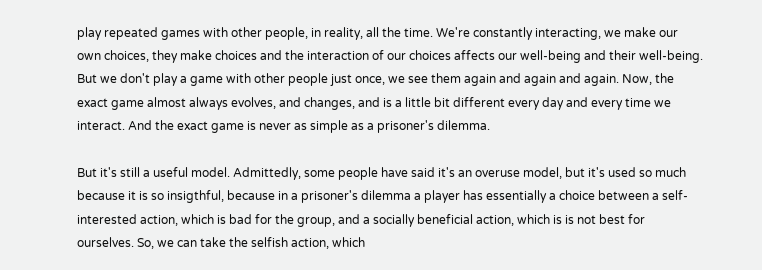play repeated games with other people, in reality, all the time. We're constantly interacting, we make our own choices, they make choices and the interaction of our choices affects our well-being and their well-being. But we don't play a game with other people just once, we see them again and again and again. Now, the exact game almost always evolves, and changes, and is a little bit different every day and every time we interact. And the exact game is never as simple as a prisoner's dilemma.

But it's still a useful model. Admittedly, some people have said it's an overuse model, but it's used so much because it is so insigthful, because in a prisoner's dilemma a player has essentially a choice between a self-interested action, which is bad for the group, and a socially beneficial action, which is is not best for ourselves. So, we can take the selfish action, which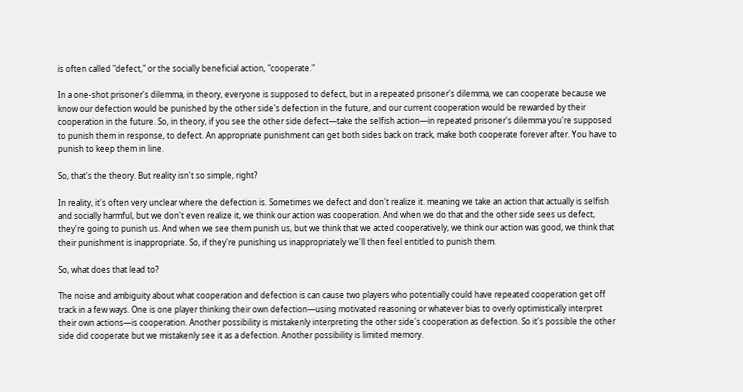is often called "defect," or the socially beneficial action, "cooperate."

In a one-shot prisoner's dilemma, in theory, everyone is supposed to defect, but in a repeated prisoner's dilemma, we can cooperate because we know our defection would be punished by the other side's defection in the future, and our current cooperation would be rewarded by their cooperation in the future. So, in theory, if you see the other side defect—take the selfish action—in repeated prisoner's dilemma you're supposed to punish them in response, to defect. An appropriate punishment can get both sides back on track, make both cooperate forever after. You have to punish to keep them in line.

So, that's the theory. But reality isn't so simple, right?

In reality, it's often very unclear where the defection is. Sometimes we defect and don't realize it. meaning we take an action that actually is selfish and socially harmful, but we don't even realize it, we think our action was cooperation. And when we do that and the other side sees us defect, they're going to punish us. And when we see them punish us, but we think that we acted cooperatively, we think our action was good, we think that their punishment is inappropriate. So, if they're punishing us inappropriately we'll then feel entitled to punish them.

So, what does that lead to?

The noise and ambiguity about what cooperation and defection is can cause two players who potentially could have repeated cooperation get off track in a few ways. One is one player thinking their own defection—using motivated reasoning or whatever bias to overly optimistically interpret their own actions—is cooperation. Another possibility is mistakenly interpreting the other side's cooperation as defection. So it's possible the other side did cooperate but we mistakenly see it as a defection. Another possibility is limited memory.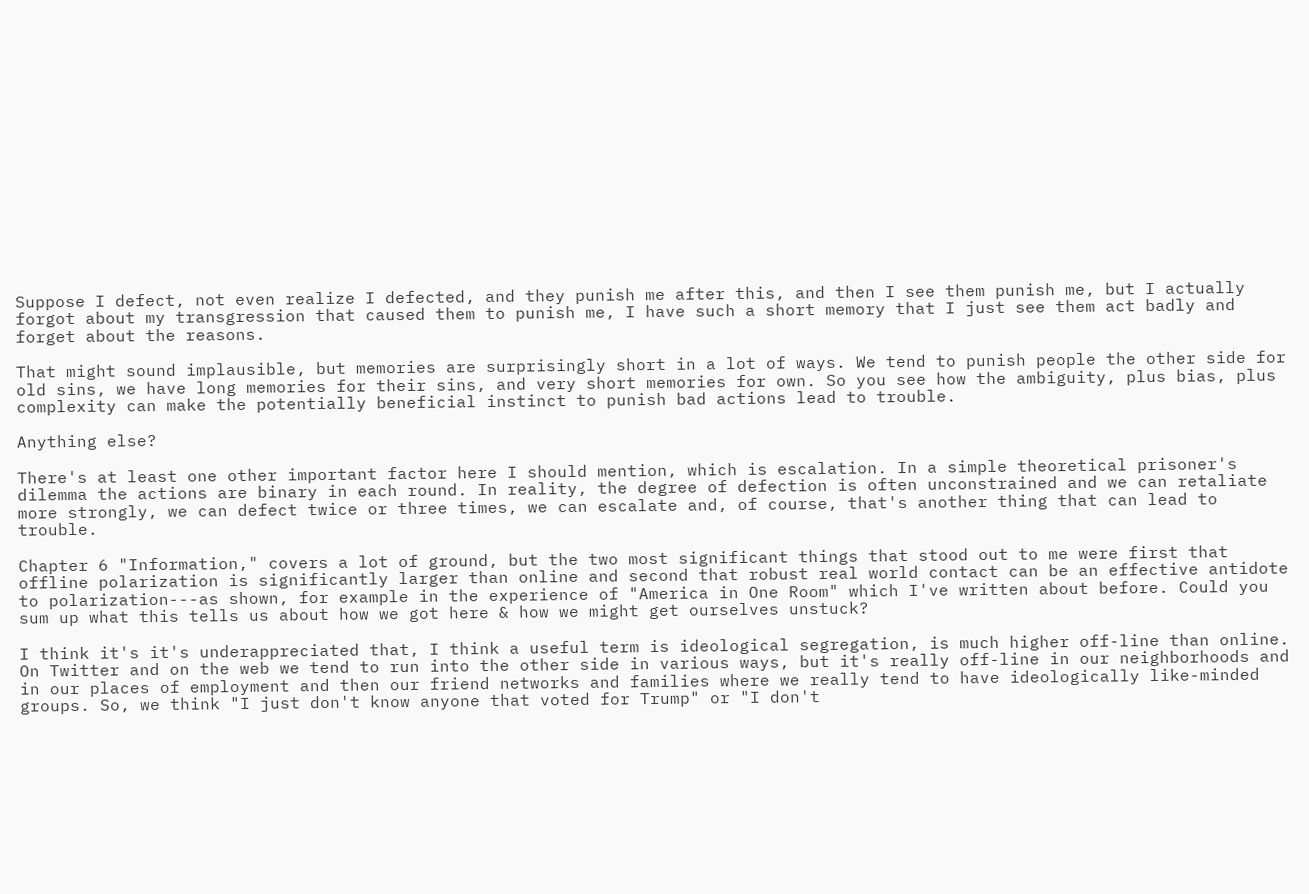Suppose I defect, not even realize I defected, and they punish me after this, and then I see them punish me, but I actually forgot about my transgression that caused them to punish me, I have such a short memory that I just see them act badly and forget about the reasons.

That might sound implausible, but memories are surprisingly short in a lot of ways. We tend to punish people the other side for old sins, we have long memories for their sins, and very short memories for own. So you see how the ambiguity, plus bias, plus complexity can make the potentially beneficial instinct to punish bad actions lead to trouble.

Anything else?

There's at least one other important factor here I should mention, which is escalation. In a simple theoretical prisoner's dilemma the actions are binary in each round. In reality, the degree of defection is often unconstrained and we can retaliate more strongly, we can defect twice or three times, we can escalate and, of course, that's another thing that can lead to trouble.

Chapter 6 "Information," covers a lot of ground, but the two most significant things that stood out to me were first that offline polarization is significantly larger than online and second that robust real world contact can be an effective antidote to polarization---as shown, for example in the experience of "America in One Room" which I've written about before. Could you sum up what this tells us about how we got here & how we might get ourselves unstuck?

I think it's it's underappreciated that, I think a useful term is ideological segregation, is much higher off-line than online. On Twitter and on the web we tend to run into the other side in various ways, but it's really off-line in our neighborhoods and in our places of employment and then our friend networks and families where we really tend to have ideologically like-minded groups. So, we think "I just don't know anyone that voted for Trump" or "I don't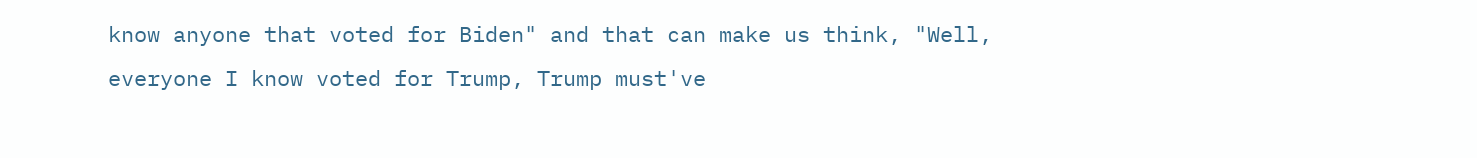know anyone that voted for Biden" and that can make us think, "Well, everyone I know voted for Trump, Trump must've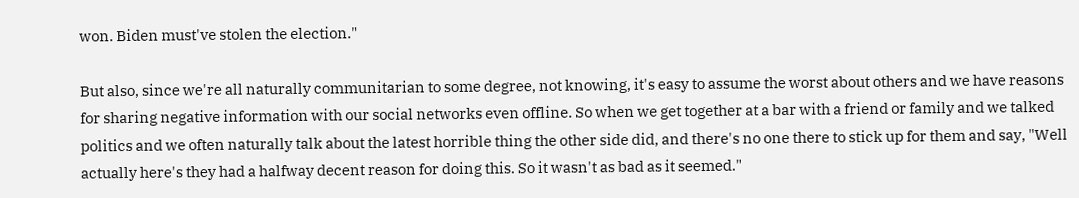won. Biden must've stolen the election."

But also, since we're all naturally communitarian to some degree, not knowing, it's easy to assume the worst about others and we have reasons for sharing negative information with our social networks even offline. So when we get together at a bar with a friend or family and we talked politics and we often naturally talk about the latest horrible thing the other side did, and there's no one there to stick up for them and say, "Well actually here's they had a halfway decent reason for doing this. So it wasn't as bad as it seemed."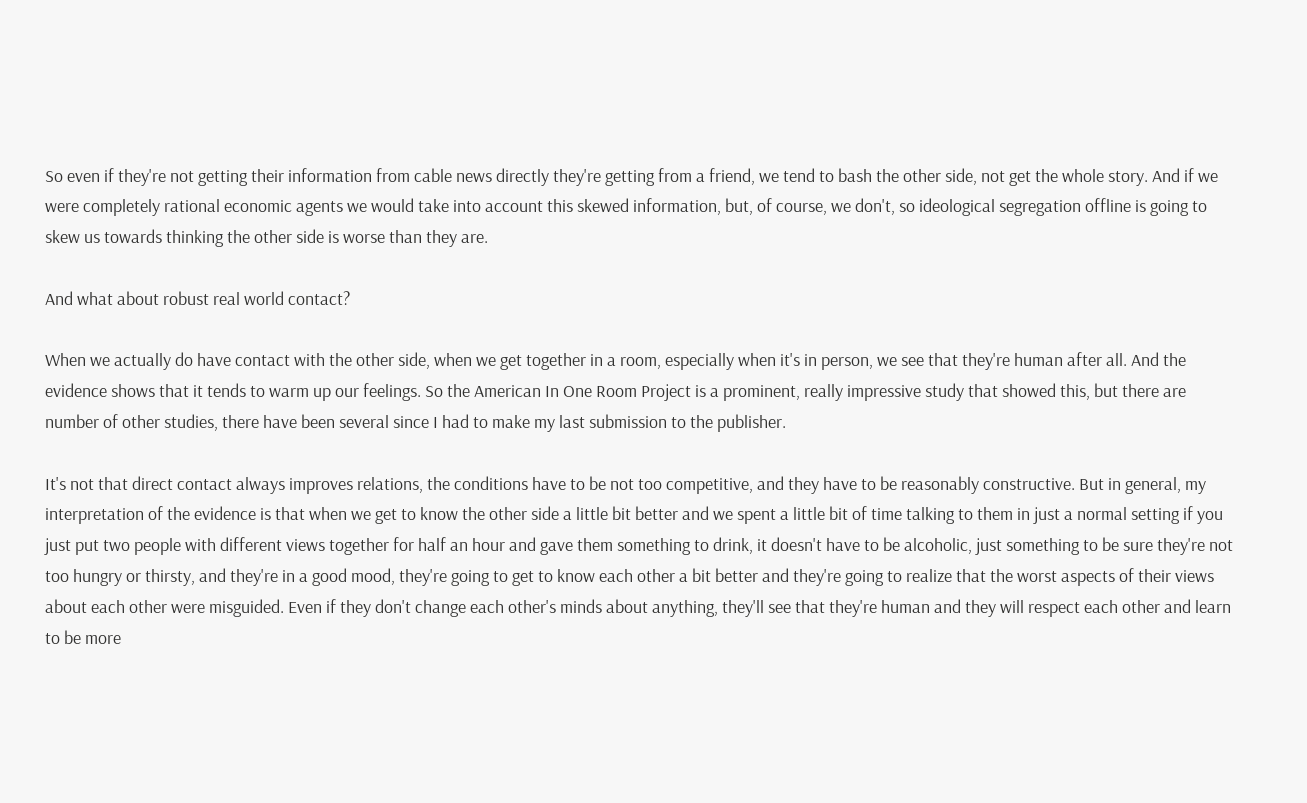So even if they're not getting their information from cable news directly they're getting from a friend, we tend to bash the other side, not get the whole story. And if we were completely rational economic agents we would take into account this skewed information, but, of course, we don't, so ideological segregation offline is going to skew us towards thinking the other side is worse than they are.

And what about robust real world contact?

When we actually do have contact with the other side, when we get together in a room, especially when it's in person, we see that they're human after all. And the evidence shows that it tends to warm up our feelings. So the American In One Room Project is a prominent, really impressive study that showed this, but there are number of other studies, there have been several since I had to make my last submission to the publisher.

It's not that direct contact always improves relations, the conditions have to be not too competitive, and they have to be reasonably constructive. But in general, my interpretation of the evidence is that when we get to know the other side a little bit better and we spent a little bit of time talking to them in just a normal setting if you just put two people with different views together for half an hour and gave them something to drink, it doesn't have to be alcoholic, just something to be sure they're not too hungry or thirsty, and they're in a good mood, they're going to get to know each other a bit better and they're going to realize that the worst aspects of their views about each other were misguided. Even if they don't change each other's minds about anything, they'll see that they're human and they will respect each other and learn to be more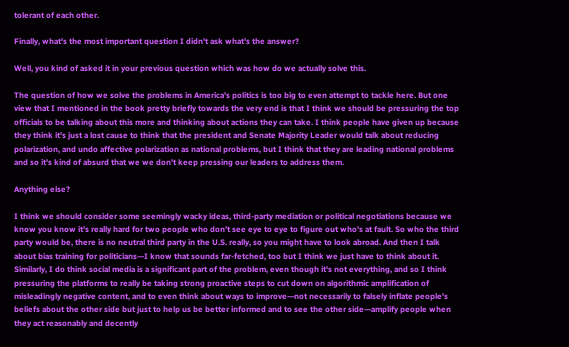tolerant of each other.

Finally, what's the most important question I didn't ask what's the answer?

Well, you kind of asked it in your previous question which was how do we actually solve this.

The question of how we solve the problems in America's politics is too big to even attempt to tackle here. But one view that I mentioned in the book pretty briefly towards the very end is that I think we should be pressuring the top officials to be talking about this more and thinking about actions they can take. I think people have given up because they think it's just a lost cause to think that the president and Senate Majority Leader would talk about reducing polarization, and undo affective polarization as national problems, but I think that they are leading national problems and so it's kind of absurd that we we don't keep pressing our leaders to address them.

Anything else?

I think we should consider some seemingly wacky ideas, third-party mediation or political negotiations because we know you know it's really hard for two people who don't see eye to eye to figure out who's at fault. So who the third party would be, there is no neutral third party in the U.S. really, so you might have to look abroad. And then I talk about bias training for politicians—I know that sounds far-fetched, too but I think we just have to think about it.  Similarly, I do think social media is a significant part of the problem, even though it's not everything, and so I think pressuring the platforms to really be taking strong proactive steps to cut down on algorithmic amplification of misleadingly negative content, and to even think about ways to improve—not necessarily to falsely inflate people's beliefs about the other side but just to help us be better informed and to see the other side—amplify people when they act reasonably and decently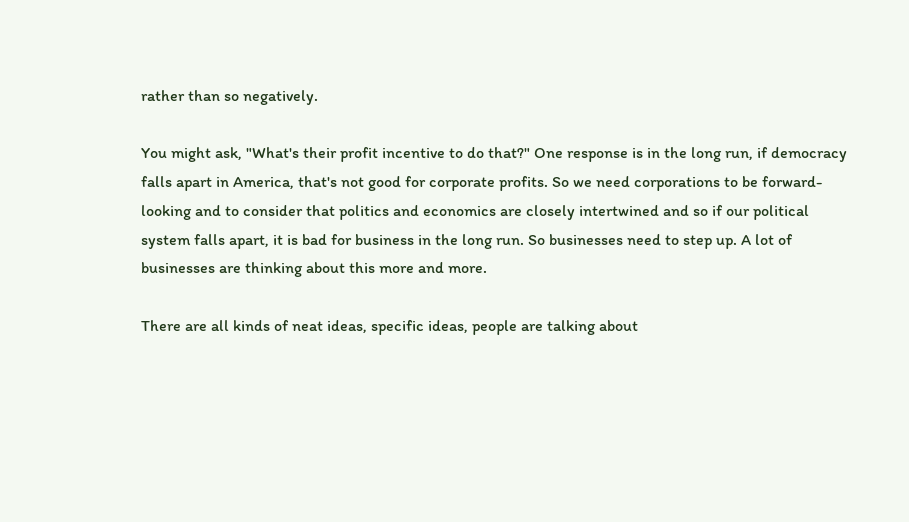rather than so negatively.

You might ask, "What's their profit incentive to do that?" One response is in the long run, if democracy falls apart in America, that's not good for corporate profits. So we need corporations to be forward-looking and to consider that politics and economics are closely intertwined and so if our political system falls apart, it is bad for business in the long run. So businesses need to step up. A lot of businesses are thinking about this more and more.

There are all kinds of neat ideas, specific ideas, people are talking about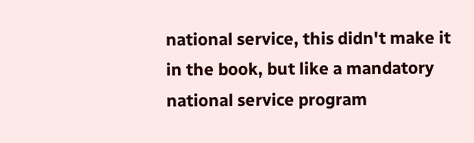national service, this didn't make it in the book, but like a mandatory national service program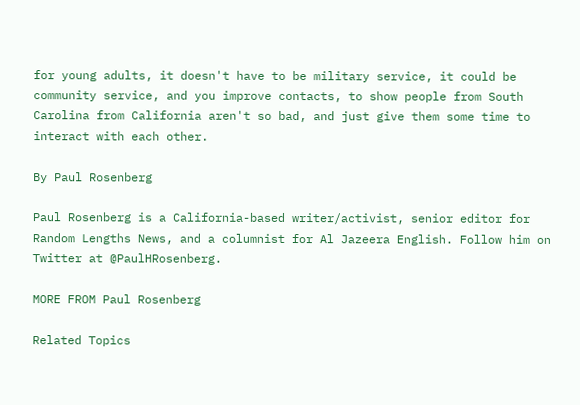for young adults, it doesn't have to be military service, it could be community service, and you improve contacts, to show people from South Carolina from California aren't so bad, and just give them some time to interact with each other.

By Paul Rosenberg

Paul Rosenberg is a California-based writer/activist, senior editor for Random Lengths News, and a columnist for Al Jazeera English. Follow him on Twitter at @PaulHRosenberg.

MORE FROM Paul Rosenberg

Related Topics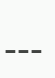---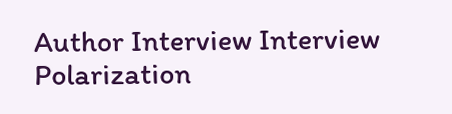Author Interview Interview Polarization